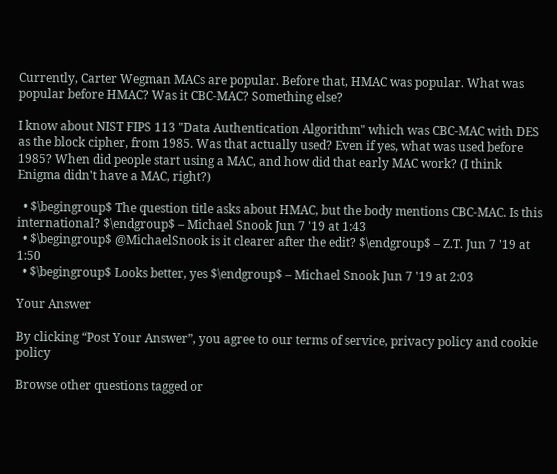Currently, Carter Wegman MACs are popular. Before that, HMAC was popular. What was popular before HMAC? Was it CBC-MAC? Something else?

I know about NIST FIPS 113 "Data Authentication Algorithm" which was CBC-MAC with DES as the block cipher, from 1985. Was that actually used? Even if yes, what was used before 1985? When did people start using a MAC, and how did that early MAC work? (I think Enigma didn't have a MAC, right?)

  • $\begingroup$ The question title asks about HMAC, but the body mentions CBC-MAC. Is this international? $\endgroup$ – Michael Snook Jun 7 '19 at 1:43
  • $\begingroup$ @MichaelSnook is it clearer after the edit? $\endgroup$ – Z.T. Jun 7 '19 at 1:50
  • $\begingroup$ Looks better, yes $\endgroup$ – Michael Snook Jun 7 '19 at 2:03

Your Answer

By clicking “Post Your Answer”, you agree to our terms of service, privacy policy and cookie policy

Browse other questions tagged or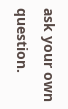ask your own question.